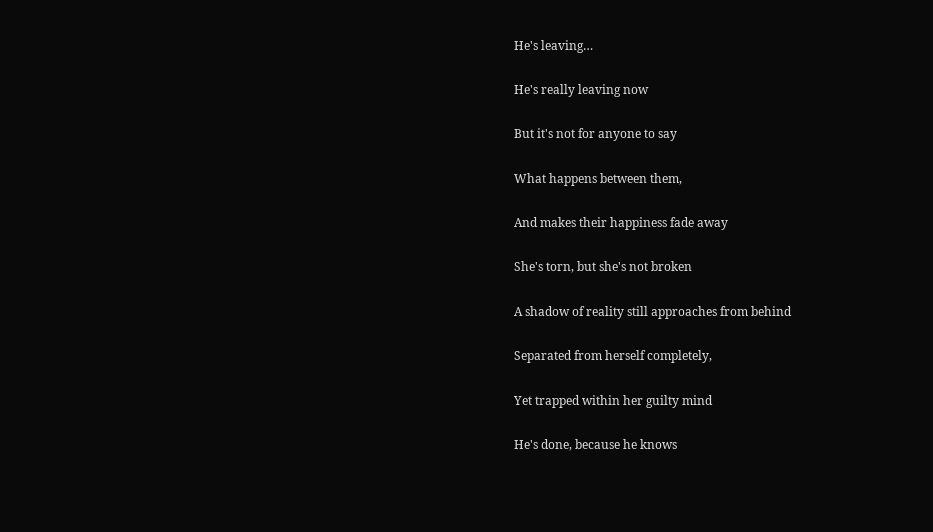He's leaving…

He's really leaving now

But it's not for anyone to say

What happens between them,

And makes their happiness fade away

She's torn, but she's not broken

A shadow of reality still approaches from behind

Separated from herself completely,

Yet trapped within her guilty mind

He's done, because he knows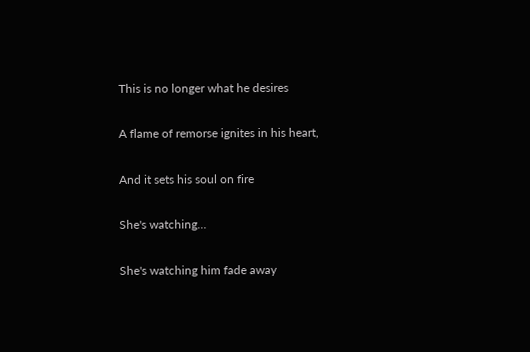This is no longer what he desires

A flame of remorse ignites in his heart,

And it sets his soul on fire

She's watching…

She's watching him fade away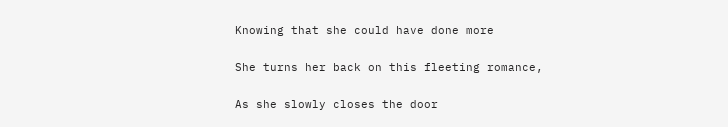Knowing that she could have done more

She turns her back on this fleeting romance,

As she slowly closes the door